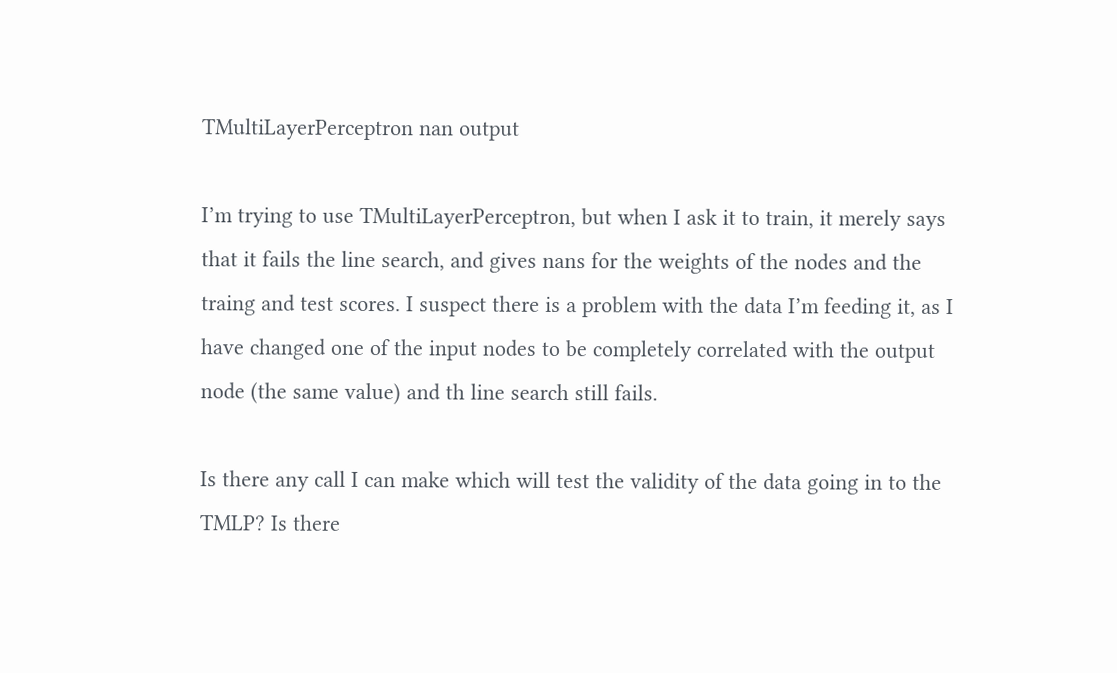TMultiLayerPerceptron nan output

I’m trying to use TMultiLayerPerceptron, but when I ask it to train, it merely says that it fails the line search, and gives nans for the weights of the nodes and the traing and test scores. I suspect there is a problem with the data I’m feeding it, as I have changed one of the input nodes to be completely correlated with the output node (the same value) and th line search still fails.

Is there any call I can make which will test the validity of the data going in to the TMLP? Is there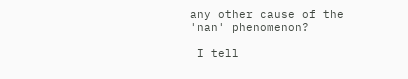any other cause of the 'nan' phenomenon?

 I tell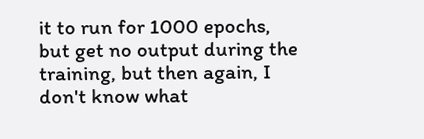it to run for 1000 epochs, but get no output during the training, but then again, I don't know what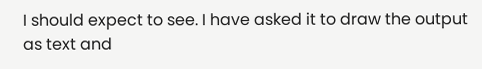I should expect to see. I have asked it to draw the output as text and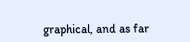graphical, and as far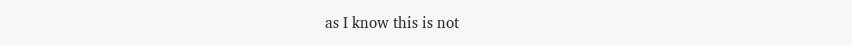as I know this is not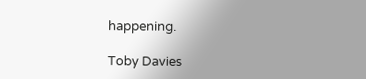happening.

Toby Davies